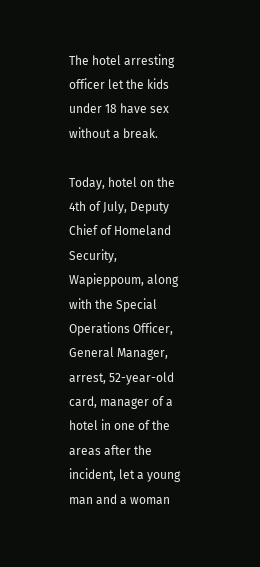The hotel arresting officer let the kids under 18 have sex without a break.

Today, hotel on the 4th of July, Deputy Chief of Homeland Security, Wapieppoum, along with the Special Operations Officer, General Manager, arrest, 52-year-old card, manager of a hotel in one of the areas after the incident, let a young man and a woman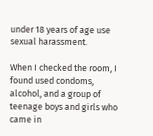under 18 years of age use sexual harassment.

When I checked the room, I found used condoms, alcohol, and a group of teenage boys and girls who came in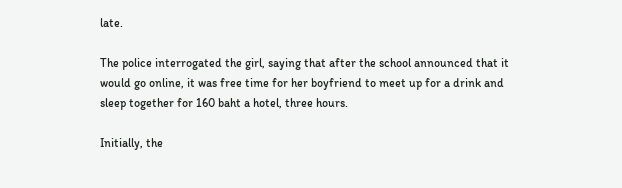late.

The police interrogated the girl, saying that after the school announced that it would go online, it was free time for her boyfriend to meet up for a drink and sleep together for 160 baht a hotel, three hours.

Initially, the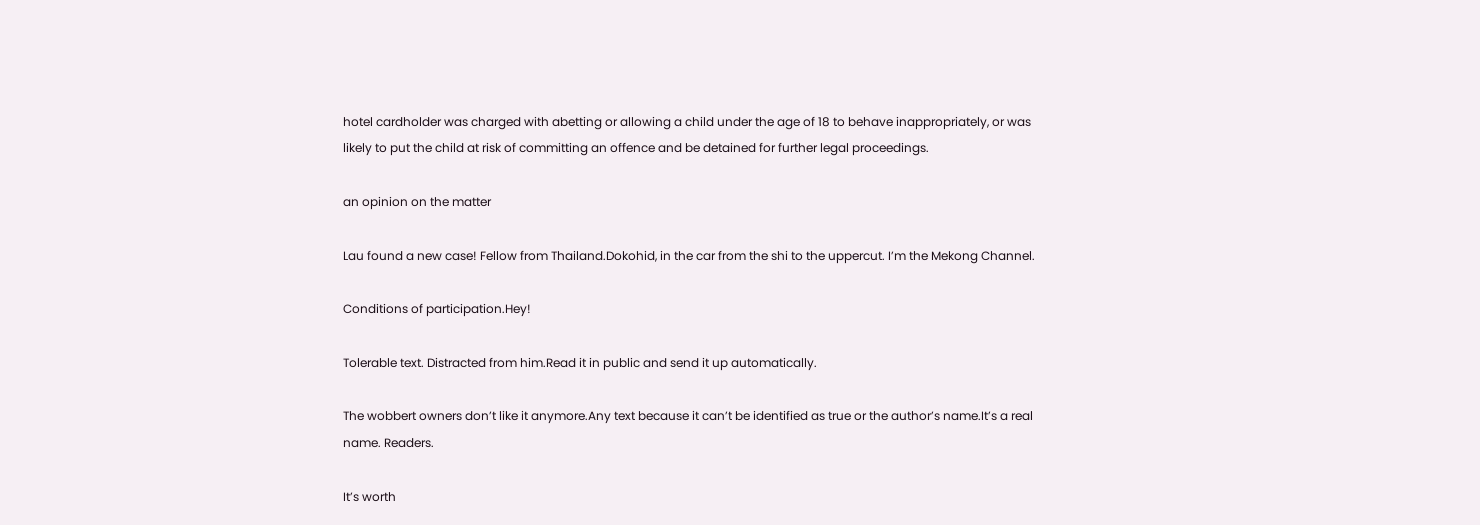hotel cardholder was charged with abetting or allowing a child under the age of 18 to behave inappropriately, or was likely to put the child at risk of committing an offence and be detained for further legal proceedings.

an opinion on the matter

Lau found a new case! Fellow from Thailand.Dokohid, in the car from the shi to the uppercut. I’m the Mekong Channel.

Conditions of participation.Hey!

Tolerable text. Distracted from him.Read it in public and send it up automatically.

The wobbert owners don’t like it anymore.Any text because it can’t be identified as true or the author’s name.It’s a real name. Readers.

It’s worth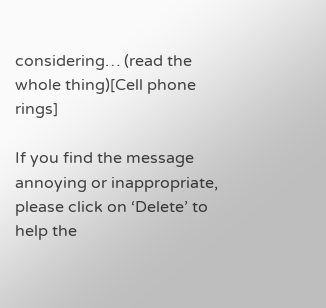considering… (read the whole thing)[Cell phone rings]

If you find the message annoying or inappropriate, please click on ‘Delete’ to help the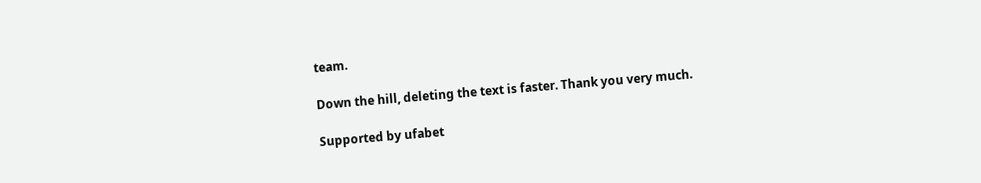team.

Down the hill, deleting the text is faster. Thank you very much.

Supported by ufabet